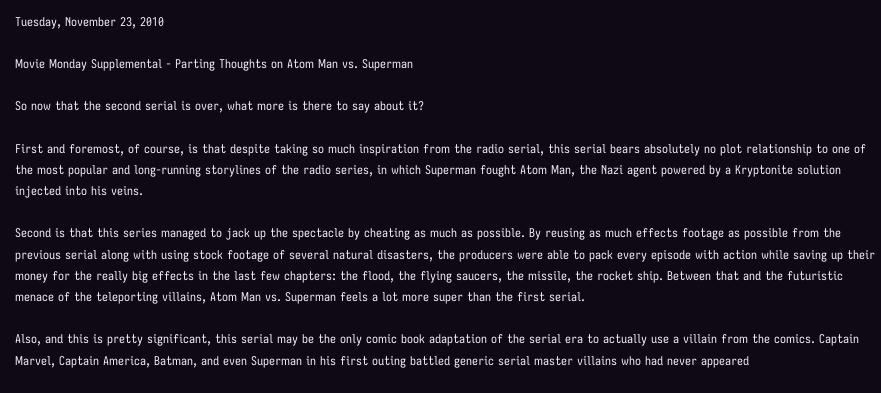Tuesday, November 23, 2010

Movie Monday Supplemental - Parting Thoughts on Atom Man vs. Superman

So now that the second serial is over, what more is there to say about it?

First and foremost, of course, is that despite taking so much inspiration from the radio serial, this serial bears absolutely no plot relationship to one of the most popular and long-running storylines of the radio series, in which Superman fought Atom Man, the Nazi agent powered by a Kryptonite solution injected into his veins.

Second is that this series managed to jack up the spectacle by cheating as much as possible. By reusing as much effects footage as possible from the previous serial along with using stock footage of several natural disasters, the producers were able to pack every episode with action while saving up their money for the really big effects in the last few chapters: the flood, the flying saucers, the missile, the rocket ship. Between that and the futuristic menace of the teleporting villains, Atom Man vs. Superman feels a lot more super than the first serial.

Also, and this is pretty significant, this serial may be the only comic book adaptation of the serial era to actually use a villain from the comics. Captain Marvel, Captain America, Batman, and even Superman in his first outing battled generic serial master villains who had never appeared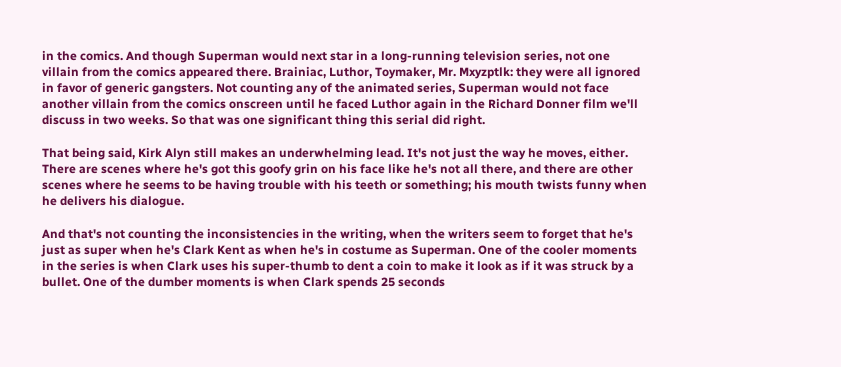in the comics. And though Superman would next star in a long-running television series, not one villain from the comics appeared there. Brainiac, Luthor, Toymaker, Mr. Mxyzptlk: they were all ignored in favor of generic gangsters. Not counting any of the animated series, Superman would not face another villain from the comics onscreen until he faced Luthor again in the Richard Donner film we'll discuss in two weeks. So that was one significant thing this serial did right.

That being said, Kirk Alyn still makes an underwhelming lead. It's not just the way he moves, either. There are scenes where he's got this goofy grin on his face like he's not all there, and there are other scenes where he seems to be having trouble with his teeth or something; his mouth twists funny when he delivers his dialogue.

And that's not counting the inconsistencies in the writing, when the writers seem to forget that he's just as super when he's Clark Kent as when he's in costume as Superman. One of the cooler moments in the series is when Clark uses his super-thumb to dent a coin to make it look as if it was struck by a bullet. One of the dumber moments is when Clark spends 25 seconds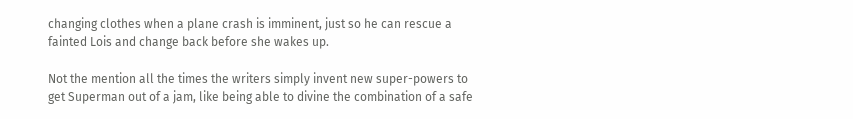changing clothes when a plane crash is imminent, just so he can rescue a fainted Lois and change back before she wakes up.

Not the mention all the times the writers simply invent new super-powers to get Superman out of a jam, like being able to divine the combination of a safe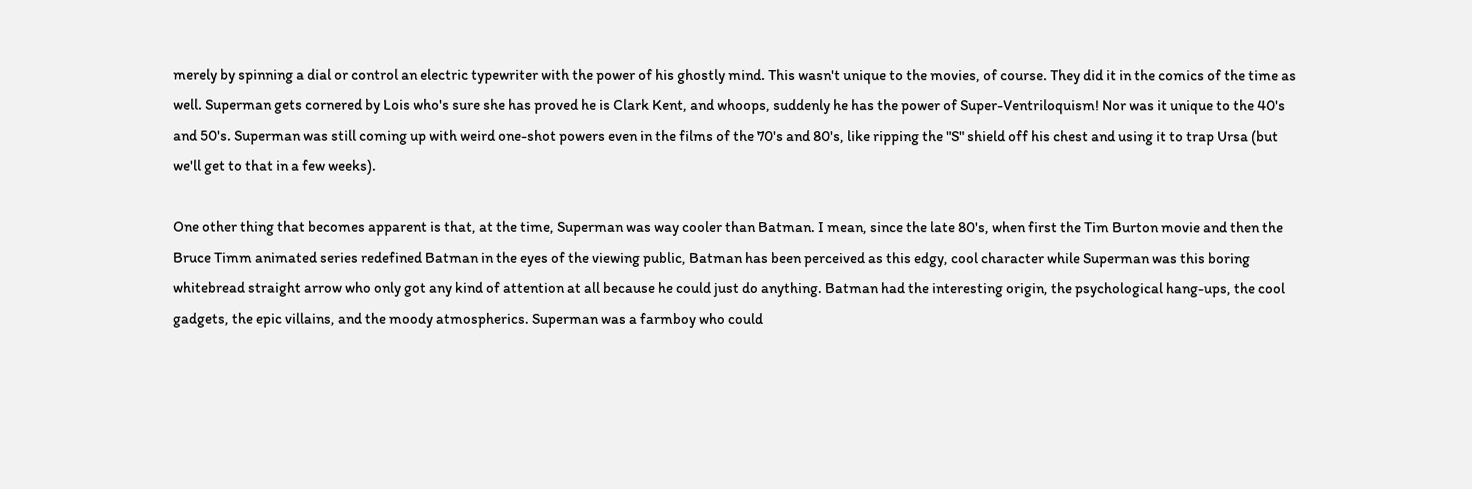merely by spinning a dial or control an electric typewriter with the power of his ghostly mind. This wasn't unique to the movies, of course. They did it in the comics of the time as well. Superman gets cornered by Lois who's sure she has proved he is Clark Kent, and whoops, suddenly he has the power of Super-Ventriloquism! Nor was it unique to the 40's and 50's. Superman was still coming up with weird one-shot powers even in the films of the 70's and 80's, like ripping the "S" shield off his chest and using it to trap Ursa (but we'll get to that in a few weeks).

One other thing that becomes apparent is that, at the time, Superman was way cooler than Batman. I mean, since the late 80's, when first the Tim Burton movie and then the Bruce Timm animated series redefined Batman in the eyes of the viewing public, Batman has been perceived as this edgy, cool character while Superman was this boring whitebread straight arrow who only got any kind of attention at all because he could just do anything. Batman had the interesting origin, the psychological hang-ups, the cool gadgets, the epic villains, and the moody atmospherics. Superman was a farmboy who could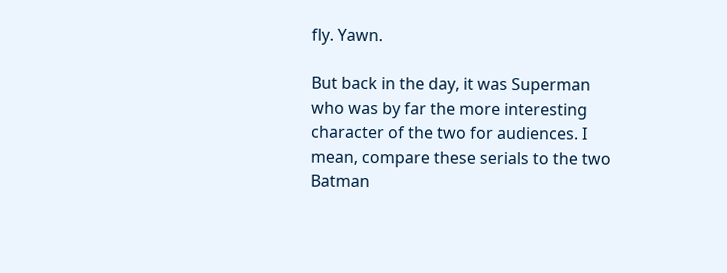fly. Yawn.

But back in the day, it was Superman who was by far the more interesting character of the two for audiences. I mean, compare these serials to the two Batman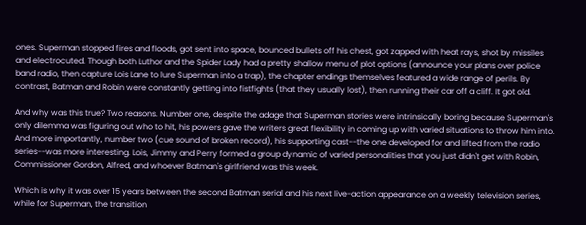ones. Superman stopped fires and floods, got sent into space, bounced bullets off his chest, got zapped with heat rays, shot by missiles and electrocuted. Though both Luthor and the Spider Lady had a pretty shallow menu of plot options (announce your plans over police band radio, then capture Lois Lane to lure Superman into a trap), the chapter endings themselves featured a wide range of perils. By contrast, Batman and Robin were constantly getting into fistfights (that they usually lost), then running their car off a cliff. It got old.

And why was this true? Two reasons. Number one, despite the adage that Superman stories were intrinsically boring because Superman's only dilemma was figuring out who to hit, his powers gave the writers great flexibility in coming up with varied situations to throw him into. And more importantly, number two (cue sound of broken record), his supporting cast--the one developed for and lifted from the radio series--was more interesting. Lois, Jimmy and Perry formed a group dynamic of varied personalities that you just didn't get with Robin, Commissioner Gordon, Alfred, and whoever Batman's girlfriend was this week.

Which is why it was over 15 years between the second Batman serial and his next live-action appearance on a weekly television series, while for Superman, the transition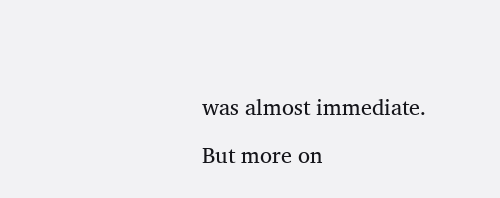was almost immediate.

But more on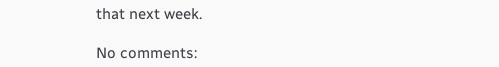that next week.

No comments: